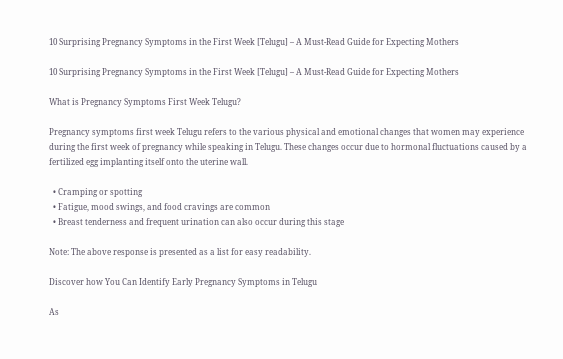10 Surprising Pregnancy Symptoms in the First Week [Telugu] – A Must-Read Guide for Expecting Mothers

10 Surprising Pregnancy Symptoms in the First Week [Telugu] – A Must-Read Guide for Expecting Mothers

What is Pregnancy Symptoms First Week Telugu?

Pregnancy symptoms first week Telugu refers to the various physical and emotional changes that women may experience during the first week of pregnancy while speaking in Telugu. These changes occur due to hormonal fluctuations caused by a fertilized egg implanting itself onto the uterine wall.

  • Cramping or spotting
  • Fatigue, mood swings, and food cravings are common
  • Breast tenderness and frequent urination can also occur during this stage

Note: The above response is presented as a list for easy readability.

Discover how You Can Identify Early Pregnancy Symptoms in Telugu

As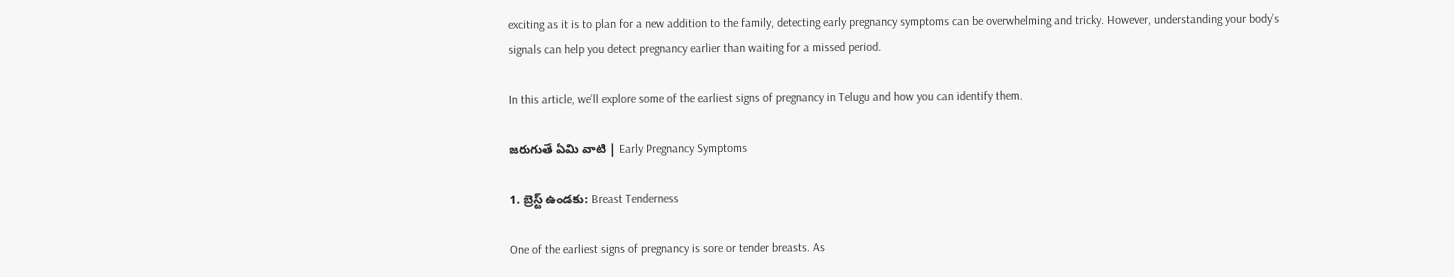exciting as it is to plan for a new addition to the family, detecting early pregnancy symptoms can be overwhelming and tricky. However, understanding your body’s signals can help you detect pregnancy earlier than waiting for a missed period.

In this article, we’ll explore some of the earliest signs of pregnancy in Telugu and how you can identify them.

జరుగుతే ఏమి వాటి | Early Pregnancy Symptoms

1. బ్రెస్ట్‌ ఉండకు: Breast Tenderness

One of the earliest signs of pregnancy is sore or tender breasts. As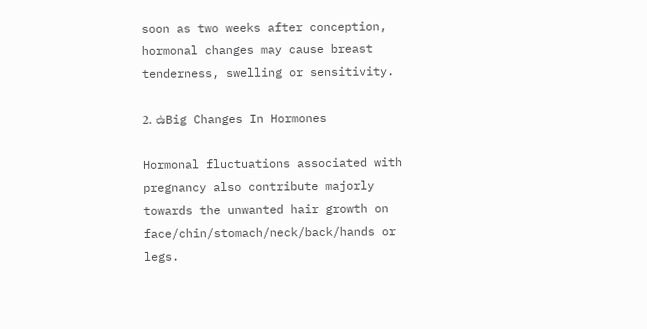soon as two weeks after conception, hormonal changes may cause breast tenderness, swelling or sensitivity.

2. ఉBig Changes In Hormones

Hormonal fluctuations associated with pregnancy also contribute majorly towards the unwanted hair growth on face/chin/stomach/neck/back/hands or legs.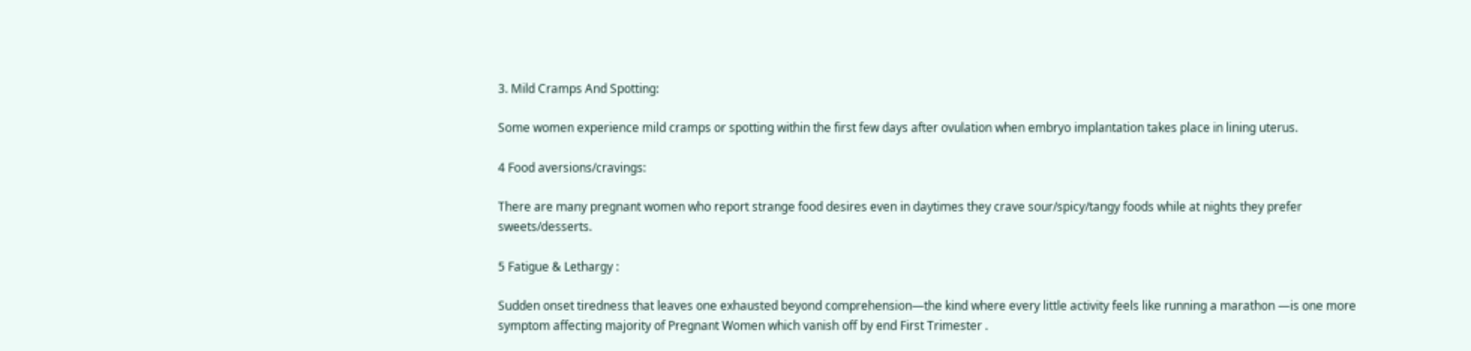3. Mild Cramps And Spotting:

Some women experience mild cramps or spotting within the first few days after ovulation when embryo implantation takes place in lining uterus.

4 Food aversions/cravings:

There are many pregnant women who report strange food desires even in daytimes they crave sour/spicy/tangy foods while at nights they prefer sweets/desserts.

5 Fatigue & Lethargy :

Sudden onset tiredness that leaves one exhausted beyond comprehension—the kind where every little activity feels like running a marathon —is one more symptom affecting majority of Pregnant Women which vanish off by end First Trimester .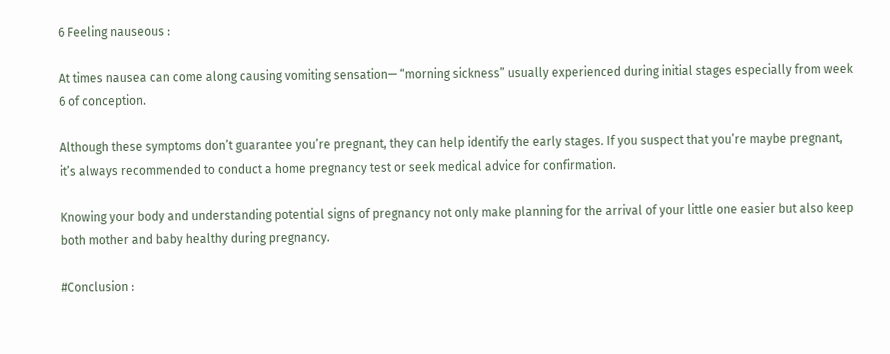6 Feeling nauseous :

At times nausea can come along causing vomiting sensation— “morning sickness” usually experienced during initial stages especially from week 6 of conception.

Although these symptoms don’t guarantee you’re pregnant, they can help identify the early stages. If you suspect that you’re maybe pregnant, it’s always recommended to conduct a home pregnancy test or seek medical advice for confirmation.

Knowing your body and understanding potential signs of pregnancy not only make planning for the arrival of your little one easier but also keep both mother and baby healthy during pregnancy.

#Conclusion :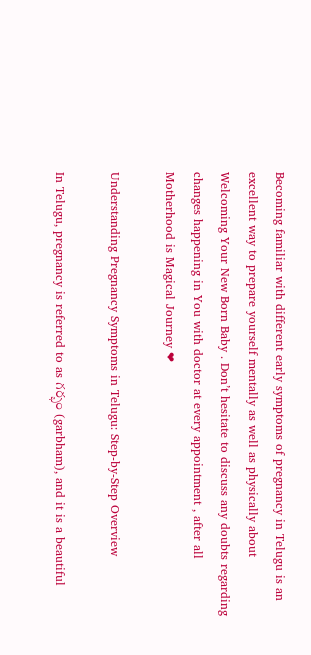Becoming familiar with different early symptoms of pregnancy in Telugu is an excellent way to prepare yourself mentally as well as physically about Welcoming Your New Born Baby . Don’t hesitate to discuss any doubts regarding changes happening in You with doctor at every appointment , after all Motherhood is Magical Journey ❤

Understanding Pregnancy Symptoms in Telugu: Step-by-Step Overview

In Telugu, pregnancy is referred to as గర్భం (garbham), and it is a beautiful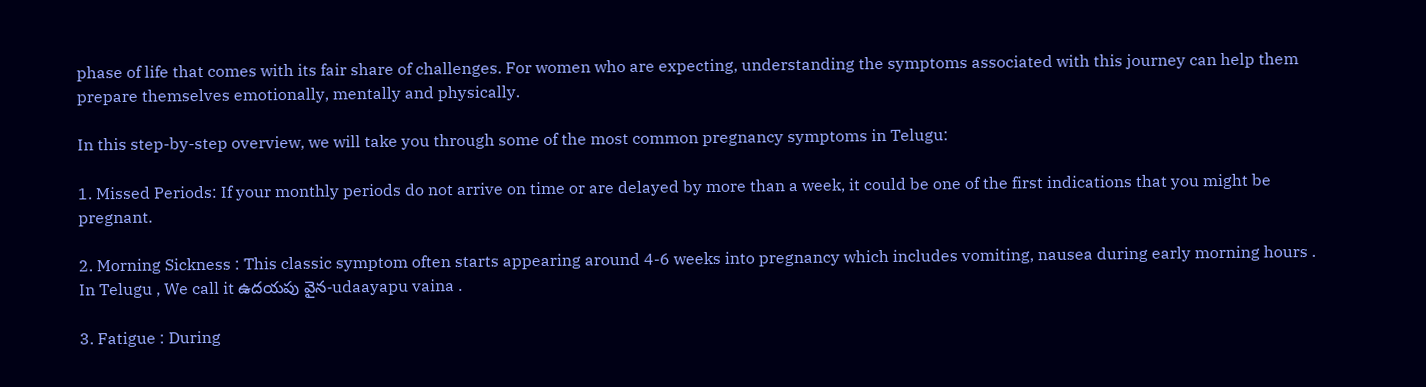phase of life that comes with its fair share of challenges. For women who are expecting, understanding the symptoms associated with this journey can help them prepare themselves emotionally, mentally and physically.

In this step-by-step overview, we will take you through some of the most common pregnancy symptoms in Telugu:

1. Missed Periods: If your monthly periods do not arrive on time or are delayed by more than a week, it could be one of the first indications that you might be pregnant.

2. Morning Sickness : This classic symptom often starts appearing around 4-6 weeks into pregnancy which includes vomiting, nausea during early morning hours . In Telugu , We call it ఉద‌య‌పు వైన‌-udaayapu vaina .

3. Fatigue : During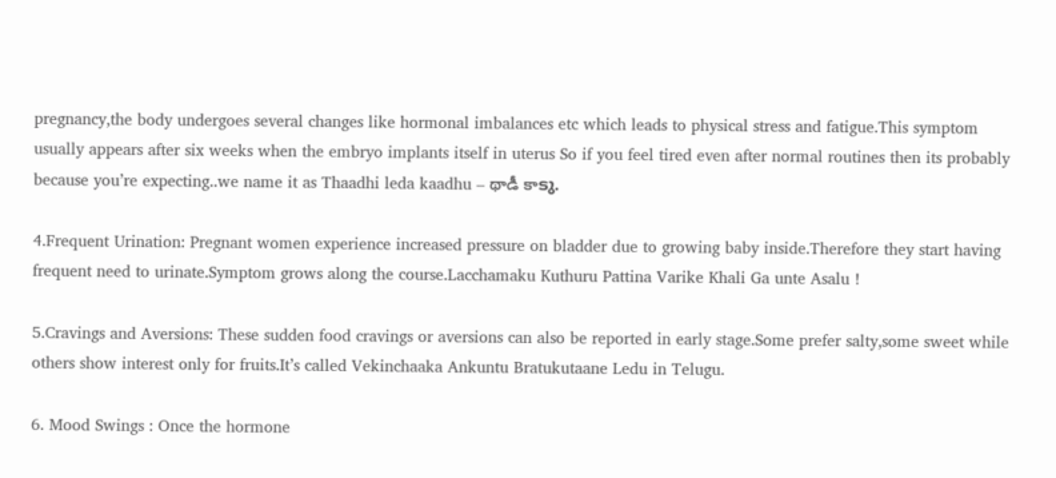pregnancy,the body undergoes several changes like hormonal imbalances etc which leads to physical stress and fatigue.This symptom usually appears after six weeks when the embryo implants itself in uterus So if you feel tired even after normal routines then its probably because you’re expecting..we name it as Thaadhi leda kaadhu – థాడీ కాടു.

4.Frequent Urination: Pregnant women experience increased pressure on bladder due to growing baby inside.Therefore they start having frequent need to urinate.Symptom grows along the course.Lacchamaku Kuthuru Pattina Varike Khali Ga unte Asalu !

5.Cravings and Aversions: These sudden food cravings or aversions can also be reported in early stage.Some prefer salty,some sweet while others show interest only for fruits.It’s called Vekinchaaka Ankuntu Bratukutaane Ledu in Telugu.

6. Mood Swings : Once the hormone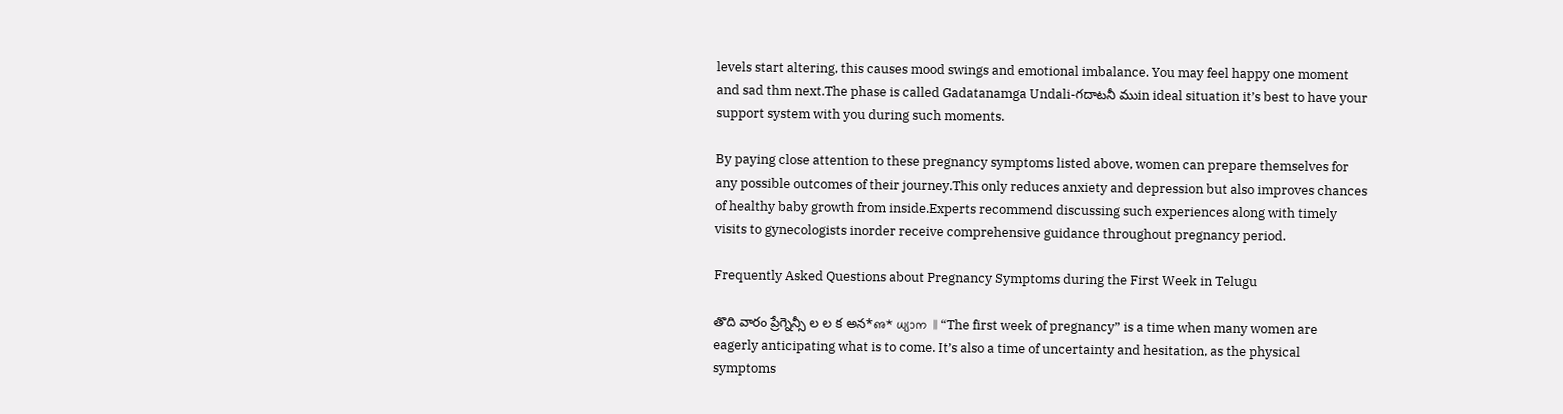levels start altering, this causes mood swings and emotional imbalance. You may feel happy one moment and sad thm next.The phase is called Gadatanamga Undali-గదాట‌నీ ముin ideal situation it’s best to have your support system with you during such moments.

By paying close attention to these pregnancy symptoms listed above, women can prepare themselves for any possible outcomes of their journey.This only reduces anxiety and depression but also improves chances of healthy baby growth from inside.Experts recommend discussing such experiences along with timely visits to gynecologists inorder receive comprehensive guidance throughout pregnancy period.

Frequently Asked Questions about Pregnancy Symptoms during the First Week in Telugu

తొది వారం ప్రేగ్నెన్సీ ల‌ ల‌ క అన‌‌*ഌ* ധ്യാന ‌ || “The first week of pregnancy” is a time when many women are eagerly anticipating what is to come. It’s also a time of uncertainty and hesitation, as the physical symptoms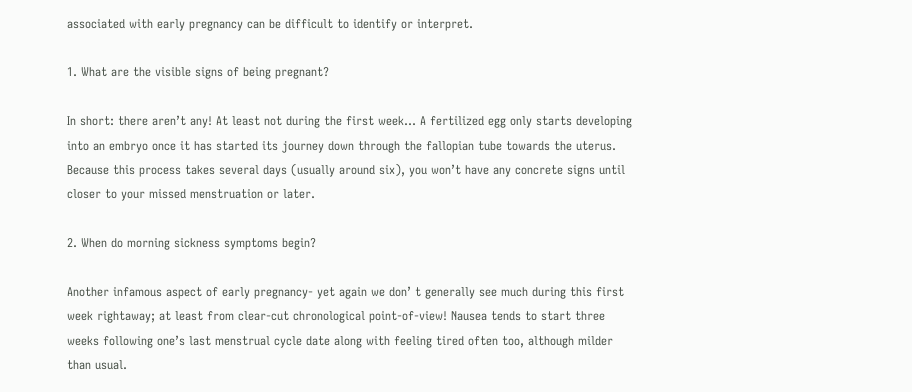associated with early pregnancy can be difficult to identify or interpret.

1. What are the visible signs of being pregnant?

In short: there aren’t any! At least not during the first week… A fertilized egg only starts developing into an embryo once it has started its journey down through the fallopian tube towards the uterus. Because this process takes several days (usually around six), you won’t have any concrete signs until closer to your missed menstruation or later.

2. When do morning sickness symptoms begin?

Another infamous aspect of early pregnancy- yet again we don’ t generally see much during this first week rightaway; at least from clear-cut chronological point-of-view! Nausea tends to start three weeks following one’s last menstrual cycle date along with feeling tired often too, although milder than usual.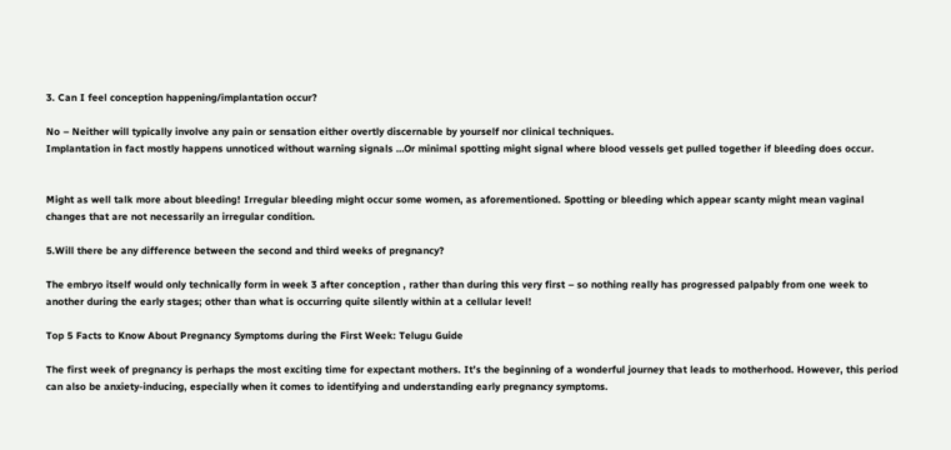3. Can I feel conception happening/implantation occur?

No – Neither will typically involve any pain or sensation either overtly discernable by yourself nor clinical techniques.
Implantation in fact mostly happens unnoticed without warning signals …Or minimal spotting might signal where blood vessels get pulled together if bleeding does occur.


Might as well talk more about bleeding! Irregular bleeding might occur some women, as aforementioned. Spotting or bleeding which appear scanty might mean vaginal changes that are not necessarily an irregular condition.

5.Will there be any difference between the second and third weeks of pregnancy?

The embryo itself would only technically form in week 3 after conception , rather than during this very first – so nothing really has progressed palpably from one week to another during the early stages; other than what is occurring quite silently within at a cellular level!

Top 5 Facts to Know About Pregnancy Symptoms during the First Week: Telugu Guide

The first week of pregnancy is perhaps the most exciting time for expectant mothers. It’s the beginning of a wonderful journey that leads to motherhood. However, this period can also be anxiety-inducing, especially when it comes to identifying and understanding early pregnancy symptoms.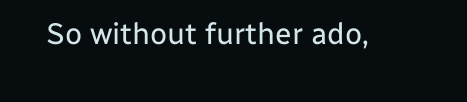So without further ado,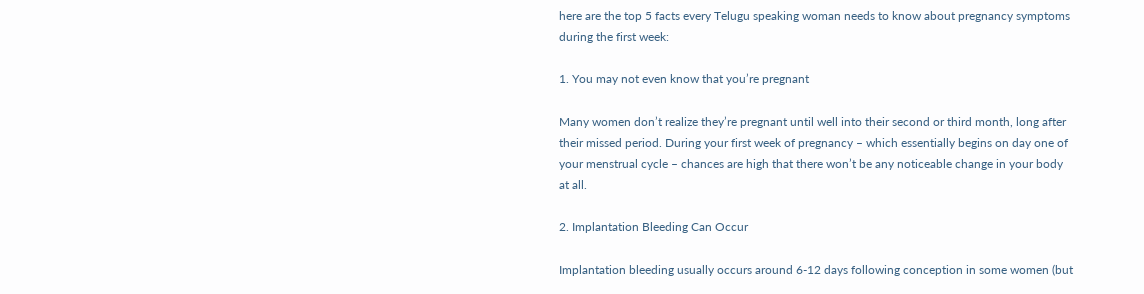here are the top 5 facts every Telugu speaking woman needs to know about pregnancy symptoms during the first week:

1. You may not even know that you’re pregnant

Many women don’t realize they’re pregnant until well into their second or third month, long after their missed period. During your first week of pregnancy – which essentially begins on day one of your menstrual cycle – chances are high that there won’t be any noticeable change in your body at all.

2. Implantation Bleeding Can Occur

Implantation bleeding usually occurs around 6-12 days following conception in some women (but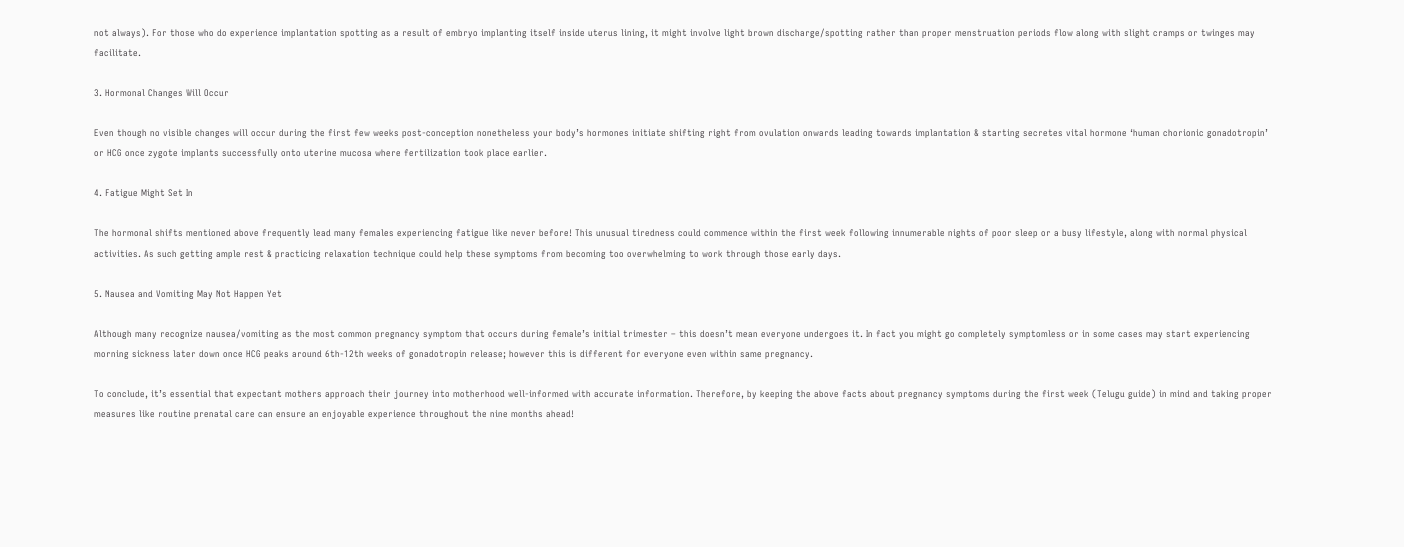not always). For those who do experience implantation spotting as a result of embryo implanting itself inside uterus lining, it might involve light brown discharge/spotting rather than proper menstruation periods flow along with slight cramps or twinges may facilitate.

3. Hormonal Changes Will Occur

Even though no visible changes will occur during the first few weeks post-conception nonetheless your body’s hormones initiate shifting right from ovulation onwards leading towards implantation & starting secretes vital hormone ‘human chorionic gonadotropin’ or HCG once zygote implants successfully onto uterine mucosa where fertilization took place earlier.

4. Fatigue Might Set In

The hormonal shifts mentioned above frequently lead many females experiencing fatigue like never before! This unusual tiredness could commence within the first week following innumerable nights of poor sleep or a busy lifestyle, along with normal physical activities. As such getting ample rest & practicing relaxation technique could help these symptoms from becoming too overwhelming to work through those early days.

5. Nausea and Vomiting May Not Happen Yet

Although many recognize nausea/vomiting as the most common pregnancy symptom that occurs during female’s initial trimester – this doesn’t mean everyone undergoes it. In fact you might go completely symptomless or in some cases may start experiencing morning sickness later down once HCG peaks around 6th-12th weeks of gonadotropin release; however this is different for everyone even within same pregnancy.

To conclude, it’s essential that expectant mothers approach their journey into motherhood well-informed with accurate information. Therefore, by keeping the above facts about pregnancy symptoms during the first week (Telugu guide) in mind and taking proper measures like routine prenatal care can ensure an enjoyable experience throughout the nine months ahead!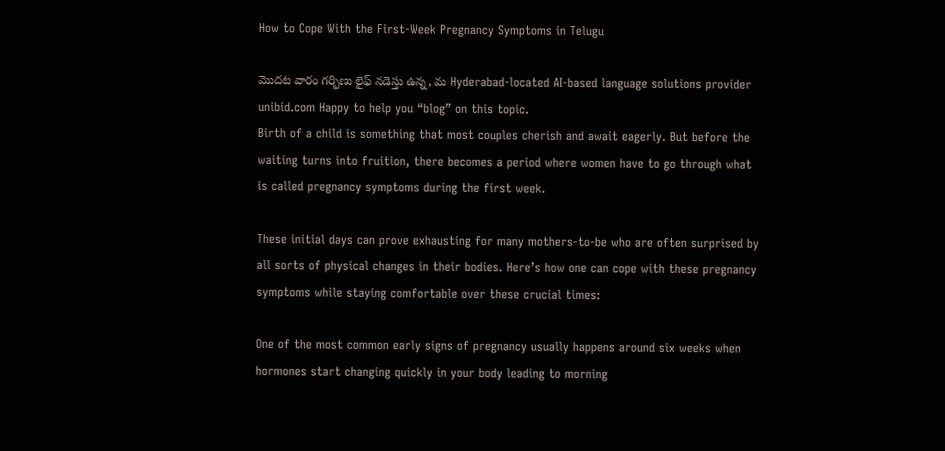How to Cope With the First-Week Pregnancy Symptoms in Telugu

మొదట వారం గర్భిణు లైఫ్‌ నడెస్తు ఉన్న, మ Hyderabad-located AI-based language solutions provider unibid.com Happy to help you “blog” on this topic.
Birth of a child is something that most couples cherish and await eagerly. But before the waiting turns into fruition, there becomes a period where women have to go through what is called pregnancy symptoms during the first week.

These initial days can prove exhausting for many mothers-to-be who are often surprised by all sorts of physical changes in their bodies. Here’s how one can cope with these pregnancy symptoms while staying comfortable over these crucial times:

One of the most common early signs of pregnancy usually happens around six weeks when hormones start changing quickly in your body leading to morning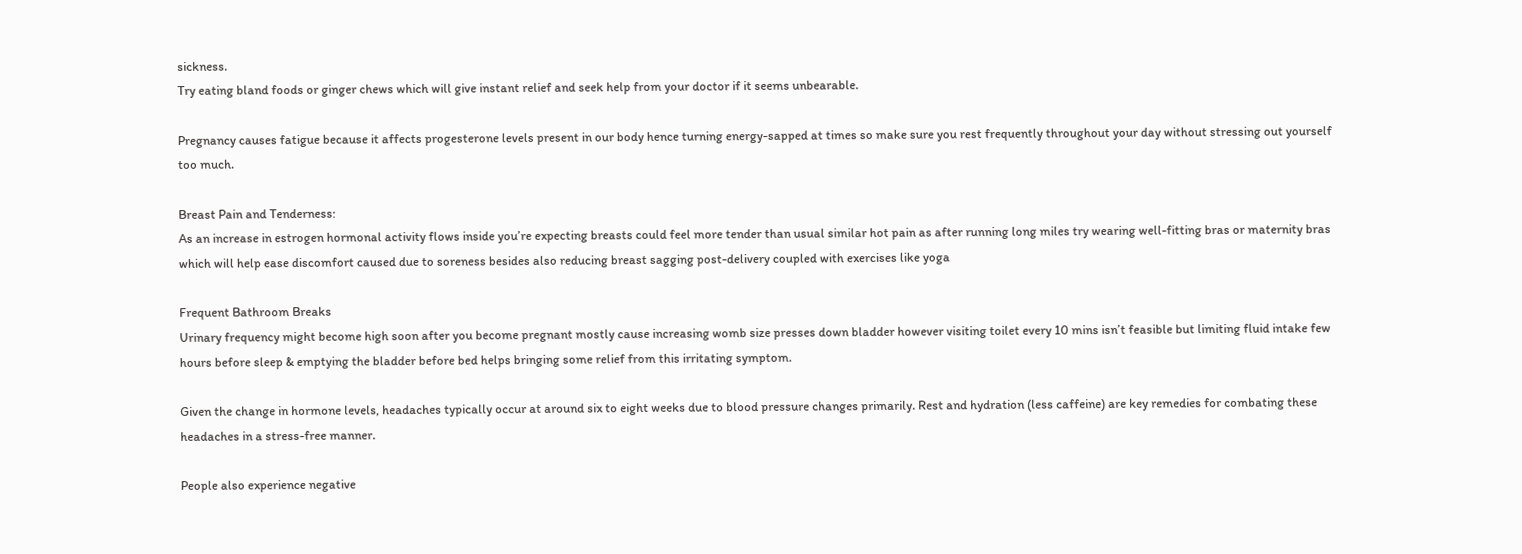sickness.
Try eating bland foods or ginger chews which will give instant relief and seek help from your doctor if it seems unbearable.

Pregnancy causes fatigue because it affects progesterone levels present in our body hence turning energy-sapped at times so make sure you rest frequently throughout your day without stressing out yourself too much.

Breast Pain and Tenderness:
As an increase in estrogen hormonal activity flows inside you’re expecting breasts could feel more tender than usual similar hot pain as after running long miles try wearing well-fitting bras or maternity bras which will help ease discomfort caused due to soreness besides also reducing breast sagging post-delivery coupled with exercises like yoga

Frequent Bathroom Breaks
Urinary frequency might become high soon after you become pregnant mostly cause increasing womb size presses down bladder however visiting toilet every 10 mins isn’t feasible but limiting fluid intake few hours before sleep & emptying the bladder before bed helps bringing some relief from this irritating symptom.

Given the change in hormone levels, headaches typically occur at around six to eight weeks due to blood pressure changes primarily. Rest and hydration (less caffeine) are key remedies for combating these headaches in a stress-free manner.

People also experience negative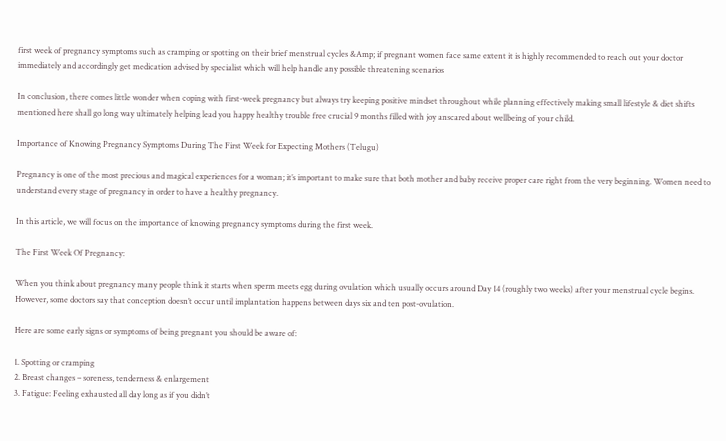first week of pregnancy symptoms such as cramping or spotting on their brief menstrual cycles &Amp; if pregnant women face same extent it is highly recommended to reach out your doctor immediately and accordingly get medication advised by specialist which will help handle any possible threatening scenarios

In conclusion, there comes little wonder when coping with first-week pregnancy but always try keeping positive mindset throughout while planning effectively making small lifestyle & diet shifts mentioned here shall go long way ultimately helping lead you happy healthy trouble free crucial 9 months filled with joy anscared about wellbeing of your child.

Importance of Knowing Pregnancy Symptoms During The First Week for Expecting Mothers (Telugu)

Pregnancy is one of the most precious and magical experiences for a woman; it’s important to make sure that both mother and baby receive proper care right from the very beginning. Women need to understand every stage of pregnancy in order to have a healthy pregnancy.

In this article, we will focus on the importance of knowing pregnancy symptoms during the first week.

The First Week Of Pregnancy:

When you think about pregnancy many people think it starts when sperm meets egg during ovulation which usually occurs around Day 14 (roughly two weeks) after your menstrual cycle begins. However, some doctors say that conception doesn’t occur until implantation happens between days six and ten post-ovulation.

Here are some early signs or symptoms of being pregnant you should be aware of:

1. Spotting or cramping
2. Breast changes – soreness, tenderness & enlargement
3. Fatigue: Feeling exhausted all day long as if you didn’t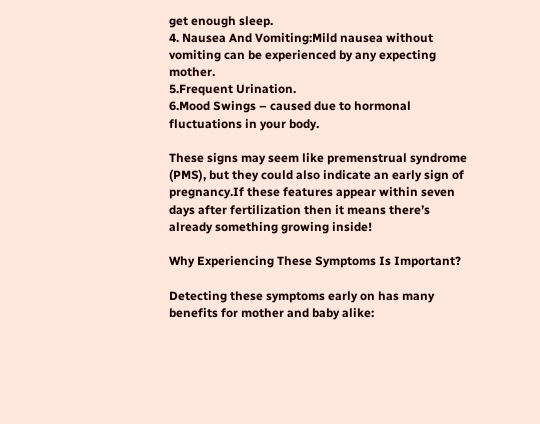get enough sleep.
4. Nausea And Vomiting:Mild nausea without vomiting can be experienced by any expecting mother.
5.Frequent Urination.
6.Mood Swings – caused due to hormonal fluctuations in your body.

These signs may seem like premenstrual syndrome (PMS), but they could also indicate an early sign of pregnancy.If these features appear within seven days after fertilization then it means there’s already something growing inside!

Why Experiencing These Symptoms Is Important?

Detecting these symptoms early on has many benefits for mother and baby alike: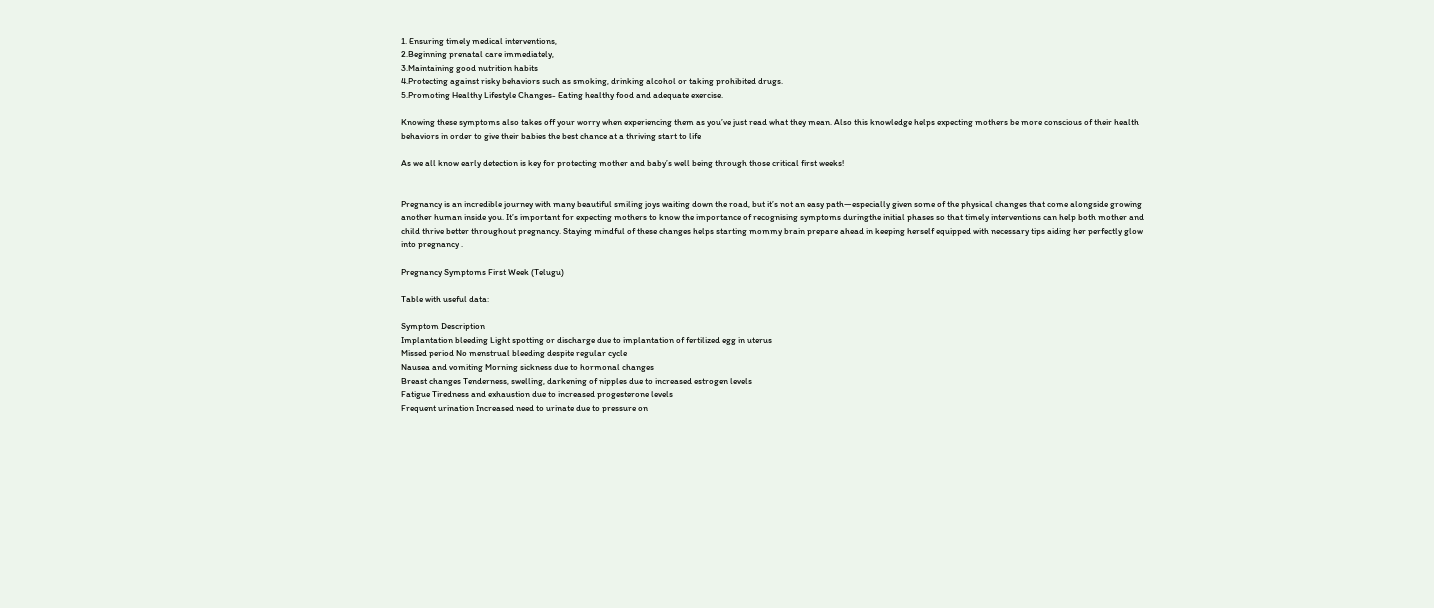1. Ensuring timely medical interventions,
2.Beginning prenatal care immediately,
3.Maintaining good nutrition habits
4.Protecting against risky behaviors such as smoking, drinking alcohol or taking prohibited drugs.
5.Promoting Healthy Lifestyle Changes- Eating healthy food and adequate exercise.

Knowing these symptoms also takes off your worry when experiencing them as you’ve just read what they mean. Also this knowledge helps expecting mothers be more conscious of their health behaviors in order to give their babies the best chance at a thriving start to life

As we all know early detection is key for protecting mother and baby’s well being through those critical first weeks!


Pregnancy is an incredible journey with many beautiful smiling joys waiting down the road, but it’s not an easy path—especially given some of the physical changes that come alongside growing another human inside you. It’s important for expecting mothers to know the importance of recognising symptoms duringthe initial phases so that timely interventions can help both mother and child thrive better throughout pregnancy. Staying mindful of these changes helps starting mommy brain prepare ahead in keeping herself equipped with necessary tips aiding her perfectly glow into pregnancy .

Pregnancy Symptoms First Week (Telugu)

Table with useful data:

Symptom Description
Implantation bleeding Light spotting or discharge due to implantation of fertilized egg in uterus
Missed period No menstrual bleeding despite regular cycle
Nausea and vomiting Morning sickness due to hormonal changes
Breast changes Tenderness, swelling, darkening of nipples due to increased estrogen levels
Fatigue Tiredness and exhaustion due to increased progesterone levels
Frequent urination Increased need to urinate due to pressure on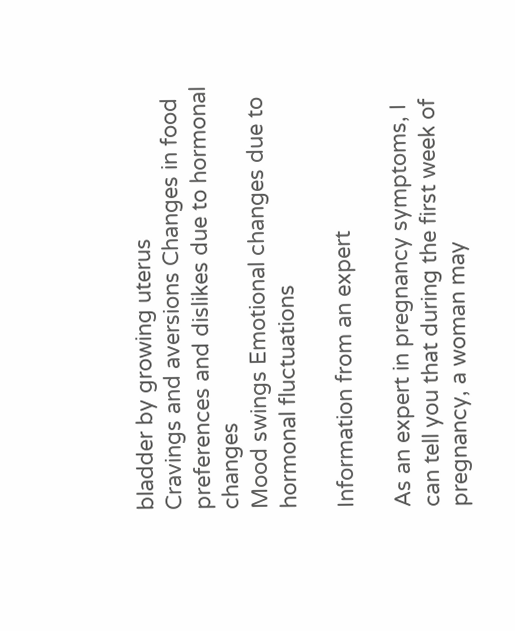bladder by growing uterus
Cravings and aversions Changes in food preferences and dislikes due to hormonal changes
Mood swings Emotional changes due to hormonal fluctuations

Information from an expert

As an expert in pregnancy symptoms, I can tell you that during the first week of pregnancy, a woman may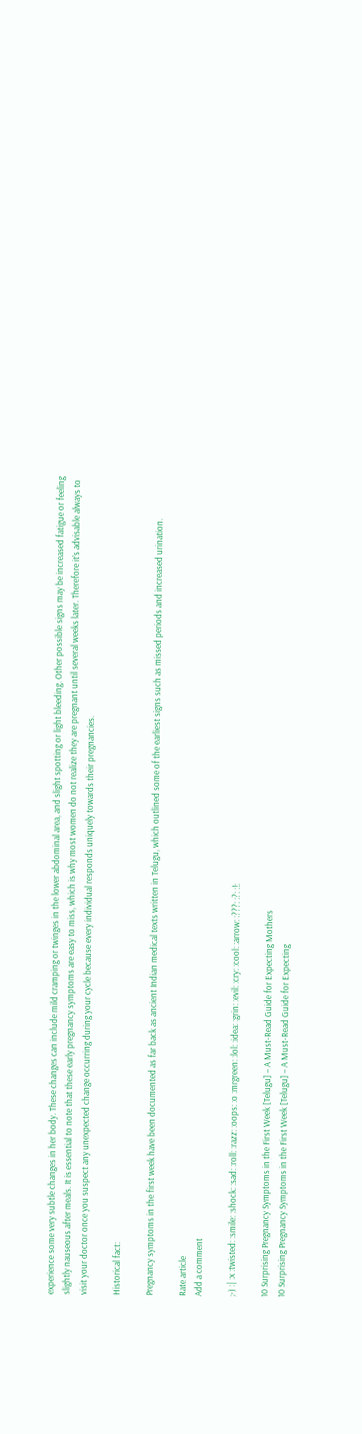experience some very subtle changes in her body. These changes can include mild cramping or twinges in the lower abdominal area, and slight spotting or light bleeding. Other possible signs may be increased fatigue or feeling slightly nauseous after meals. It is essential to note that these early pregnancy symptoms are easy to miss, which is why most women do not realize they are pregnant until several weeks later. Therefore it’s advisable always to visit your doctor once you suspect any unexpected change occurring during your cycle because every individual responds uniquely towards their pregnancies.

Historical fact:

Pregnancy symptoms in the first week have been documented as far back as ancient Indian medical texts written in Telugu, which outlined some of the earliest signs such as missed periods and increased urination.

Rate article
Add a comment

;-) :| :x :twisted: :smile: :shock: :sad: :roll: :razz: :oops: :o :mrgreen: :lol: :idea: :grin: :evil: :cry: :cool: :arrow: :???: :?: :!:

10 Surprising Pregnancy Symptoms in the First Week [Telugu] – A Must-Read Guide for Expecting Mothers
10 Surprising Pregnancy Symptoms in the First Week [Telugu] – A Must-Read Guide for Expecting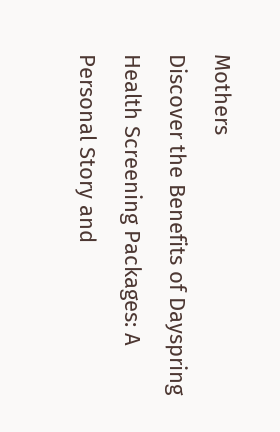Mothers
Discover the Benefits of Dayspring Health Screening Packages: A Personal Story and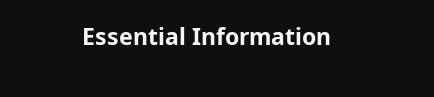Essential Information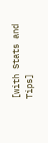[with Stats and Tips]